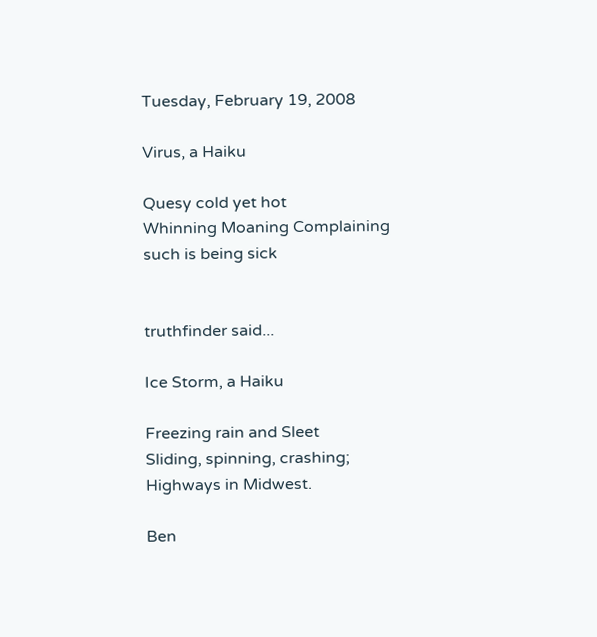Tuesday, February 19, 2008

Virus, a Haiku

Quesy cold yet hot
Whinning Moaning Complaining
such is being sick


truthfinder said...

Ice Storm, a Haiku

Freezing rain and Sleet
Sliding, spinning, crashing;
Highways in Midwest.

Ben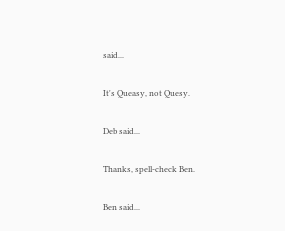said...

It's Queasy, not Quesy.

Deb said...

Thanks, spell-check Ben.

Ben said...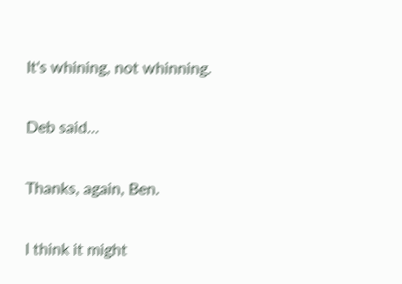It's whining, not whinning.

Deb said...

Thanks, again, Ben.

I think it might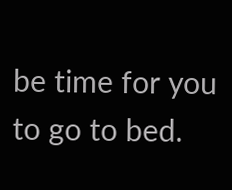be time for you to go to bed.